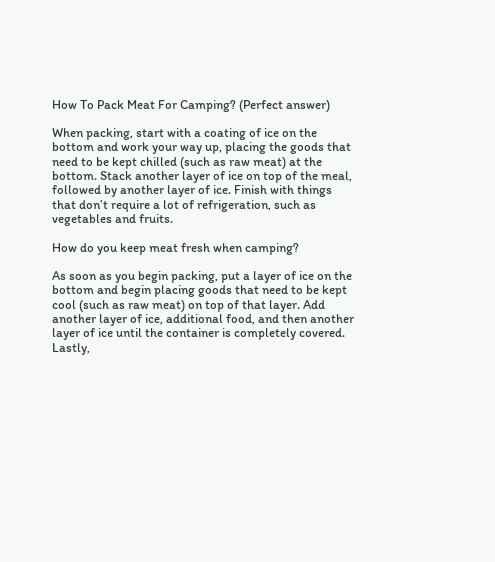How To Pack Meat For Camping? (Perfect answer)

When packing, start with a coating of ice on the bottom and work your way up, placing the goods that need to be kept chilled (such as raw meat) at the bottom. Stack another layer of ice on top of the meal, followed by another layer of ice. Finish with things that don’t require a lot of refrigeration, such as vegetables and fruits.

How do you keep meat fresh when camping?

As soon as you begin packing, put a layer of ice on the bottom and begin placing goods that need to be kept cool (such as raw meat) on top of that layer. Add another layer of ice, additional food, and then another layer of ice until the container is completely covered. Lastly,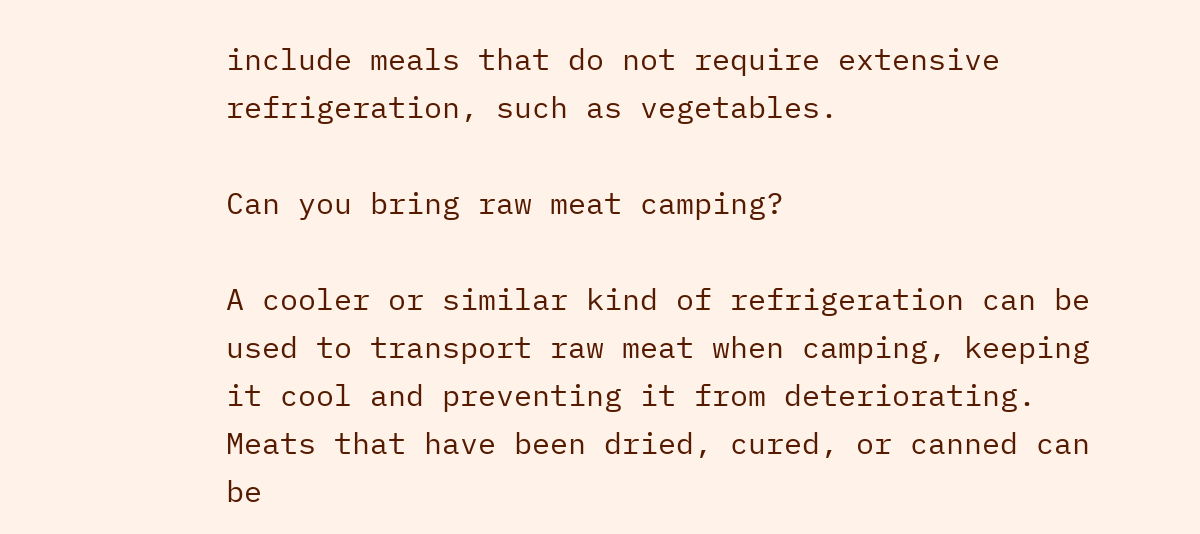include meals that do not require extensive refrigeration, such as vegetables.

Can you bring raw meat camping?

A cooler or similar kind of refrigeration can be used to transport raw meat when camping, keeping it cool and preventing it from deteriorating. Meats that have been dried, cured, or canned can be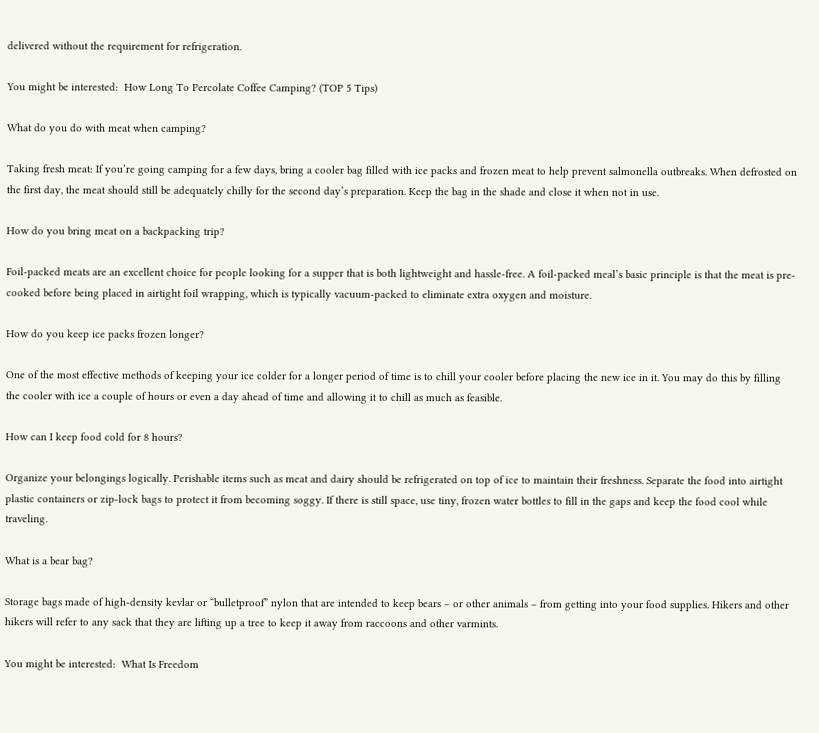delivered without the requirement for refrigeration.

You might be interested:  How Long To Percolate Coffee Camping? (TOP 5 Tips)

What do you do with meat when camping?

Taking fresh meat: If you’re going camping for a few days, bring a cooler bag filled with ice packs and frozen meat to help prevent salmonella outbreaks. When defrosted on the first day, the meat should still be adequately chilly for the second day’s preparation. Keep the bag in the shade and close it when not in use.

How do you bring meat on a backpacking trip?

Foil-packed meats are an excellent choice for people looking for a supper that is both lightweight and hassle-free. A foil-packed meal’s basic principle is that the meat is pre-cooked before being placed in airtight foil wrapping, which is typically vacuum-packed to eliminate extra oxygen and moisture.

How do you keep ice packs frozen longer?

One of the most effective methods of keeping your ice colder for a longer period of time is to chill your cooler before placing the new ice in it. You may do this by filling the cooler with ice a couple of hours or even a day ahead of time and allowing it to chill as much as feasible.

How can I keep food cold for 8 hours?

Organize your belongings logically. Perishable items such as meat and dairy should be refrigerated on top of ice to maintain their freshness. Separate the food into airtight plastic containers or zip-lock bags to protect it from becoming soggy. If there is still space, use tiny, frozen water bottles to fill in the gaps and keep the food cool while traveling.

What is a bear bag?

Storage bags made of high-density kevlar or “bulletproof” nylon that are intended to keep bears – or other animals – from getting into your food supplies. Hikers and other hikers will refer to any sack that they are lifting up a tree to keep it away from raccoons and other varmints.

You might be interested:  What Is Freedom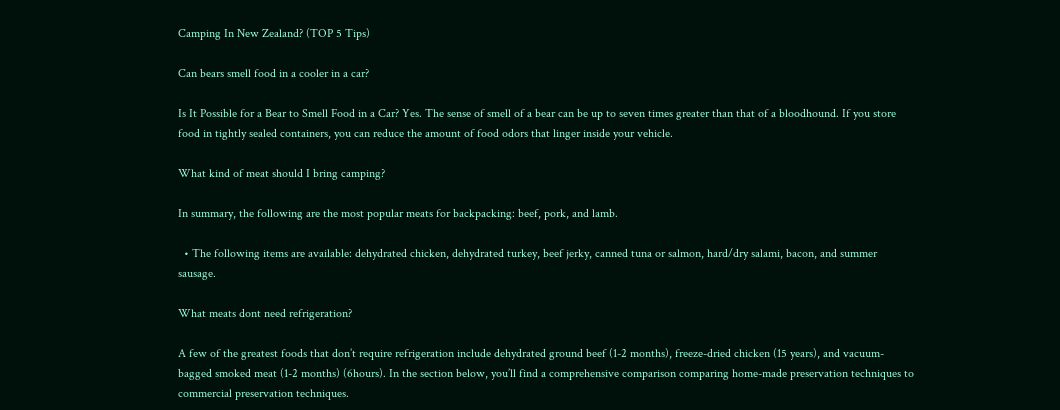Camping In New Zealand? (TOP 5 Tips)

Can bears smell food in a cooler in a car?

Is It Possible for a Bear to Smell Food in a Car? Yes. The sense of smell of a bear can be up to seven times greater than that of a bloodhound. If you store food in tightly sealed containers, you can reduce the amount of food odors that linger inside your vehicle.

What kind of meat should I bring camping?

In summary, the following are the most popular meats for backpacking: beef, pork, and lamb.

  • The following items are available: dehydrated chicken, dehydrated turkey, beef jerky, canned tuna or salmon, hard/dry salami, bacon, and summer sausage.

What meats dont need refrigeration?

A few of the greatest foods that don’t require refrigeration include dehydrated ground beef (1-2 months), freeze-dried chicken (15 years), and vacuum-bagged smoked meat (1-2 months) (6hours). In the section below, you’ll find a comprehensive comparison comparing home-made preservation techniques to commercial preservation techniques.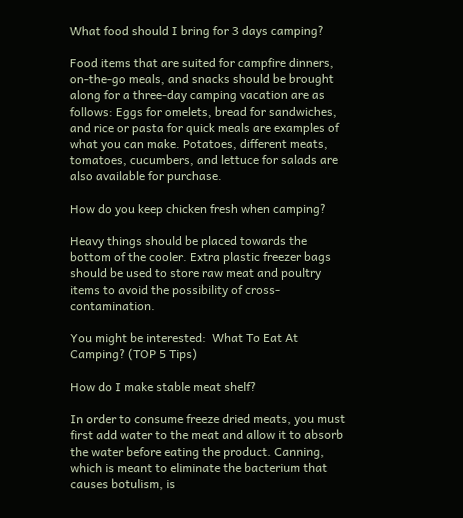What food should I bring for 3 days camping?

Food items that are suited for campfire dinners, on-the-go meals, and snacks should be brought along for a three-day camping vacation are as follows: Eggs for omelets, bread for sandwiches, and rice or pasta for quick meals are examples of what you can make. Potatoes, different meats, tomatoes, cucumbers, and lettuce for salads are also available for purchase.

How do you keep chicken fresh when camping?

Heavy things should be placed towards the bottom of the cooler. Extra plastic freezer bags should be used to store raw meat and poultry items to avoid the possibility of cross-contamination.

You might be interested:  What To Eat At Camping? (TOP 5 Tips)

How do I make stable meat shelf?

In order to consume freeze dried meats, you must first add water to the meat and allow it to absorb the water before eating the product. Canning, which is meant to eliminate the bacterium that causes botulism, is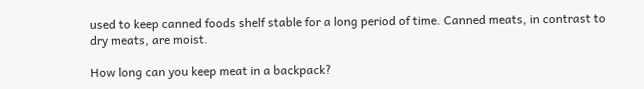used to keep canned foods shelf stable for a long period of time. Canned meats, in contrast to dry meats, are moist.

How long can you keep meat in a backpack?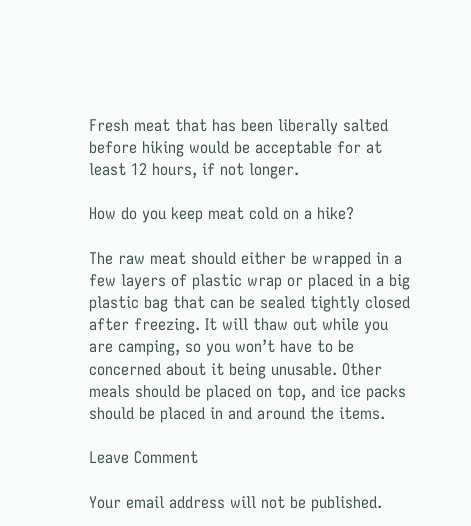Fresh meat that has been liberally salted before hiking would be acceptable for at least 12 hours, if not longer.

How do you keep meat cold on a hike?

The raw meat should either be wrapped in a few layers of plastic wrap or placed in a big plastic bag that can be sealed tightly closed after freezing. It will thaw out while you are camping, so you won’t have to be concerned about it being unusable. Other meals should be placed on top, and ice packs should be placed in and around the items.

Leave Comment

Your email address will not be published.